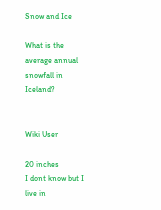Snow and Ice

What is the average annual snowfall in Iceland?


Wiki User

20 inches
I dont know but I live in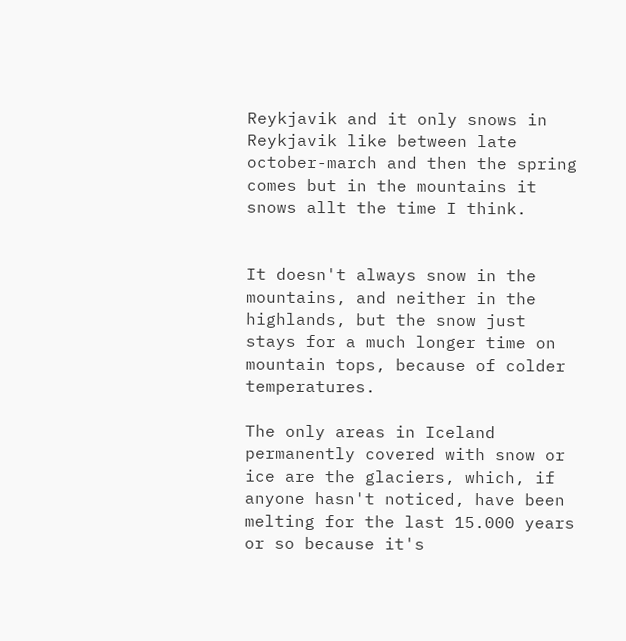Reykjavik and it only snows in Reykjavik like between late october-march and then the spring comes but in the mountains it snows allt the time I think.


It doesn't always snow in the mountains, and neither in the highlands, but the snow just stays for a much longer time on mountain tops, because of colder temperatures.

The only areas in Iceland permanently covered with snow or ice are the glaciers, which, if anyone hasn't noticed, have been melting for the last 15.000 years or so because it's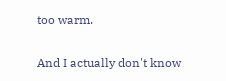too warm.

And I actually don't know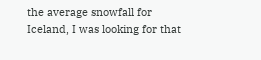the average snowfall for Iceland, I was looking for that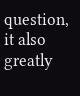question, it also greatly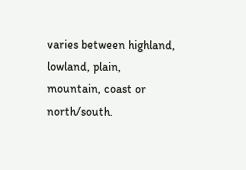varies between highland, lowland, plain, mountain, coast or north/south.